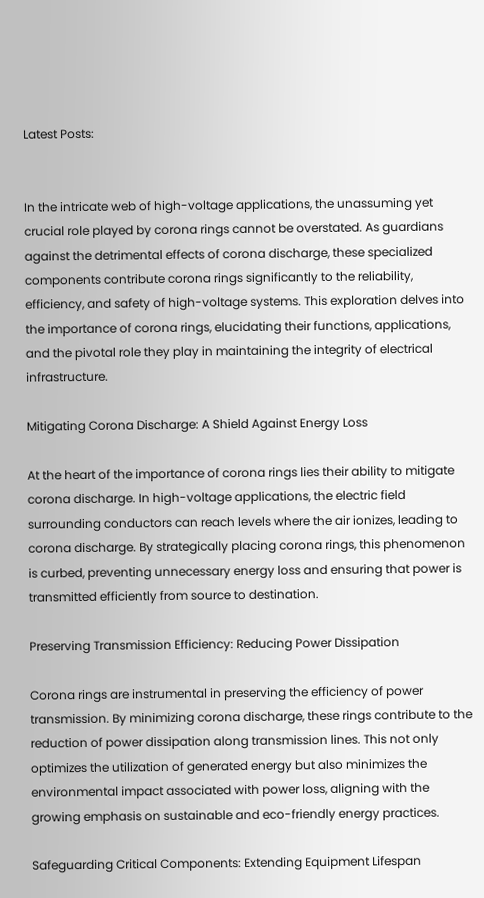Latest Posts:


In the intricate web of high-voltage applications, the unassuming yet crucial role played by corona rings cannot be overstated. As guardians against the detrimental effects of corona discharge, these specialized components contribute corona rings significantly to the reliability, efficiency, and safety of high-voltage systems. This exploration delves into the importance of corona rings, elucidating their functions, applications, and the pivotal role they play in maintaining the integrity of electrical infrastructure.

Mitigating Corona Discharge: A Shield Against Energy Loss

At the heart of the importance of corona rings lies their ability to mitigate corona discharge. In high-voltage applications, the electric field surrounding conductors can reach levels where the air ionizes, leading to corona discharge. By strategically placing corona rings, this phenomenon is curbed, preventing unnecessary energy loss and ensuring that power is transmitted efficiently from source to destination.

Preserving Transmission Efficiency: Reducing Power Dissipation

Corona rings are instrumental in preserving the efficiency of power transmission. By minimizing corona discharge, these rings contribute to the reduction of power dissipation along transmission lines. This not only optimizes the utilization of generated energy but also minimizes the environmental impact associated with power loss, aligning with the growing emphasis on sustainable and eco-friendly energy practices.

Safeguarding Critical Components: Extending Equipment Lifespan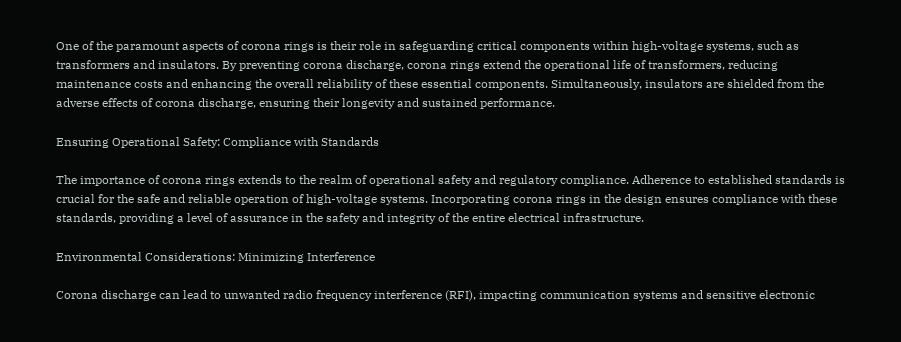One of the paramount aspects of corona rings is their role in safeguarding critical components within high-voltage systems, such as transformers and insulators. By preventing corona discharge, corona rings extend the operational life of transformers, reducing maintenance costs and enhancing the overall reliability of these essential components. Simultaneously, insulators are shielded from the adverse effects of corona discharge, ensuring their longevity and sustained performance.

Ensuring Operational Safety: Compliance with Standards

The importance of corona rings extends to the realm of operational safety and regulatory compliance. Adherence to established standards is crucial for the safe and reliable operation of high-voltage systems. Incorporating corona rings in the design ensures compliance with these standards, providing a level of assurance in the safety and integrity of the entire electrical infrastructure.

Environmental Considerations: Minimizing Interference

Corona discharge can lead to unwanted radio frequency interference (RFI), impacting communication systems and sensitive electronic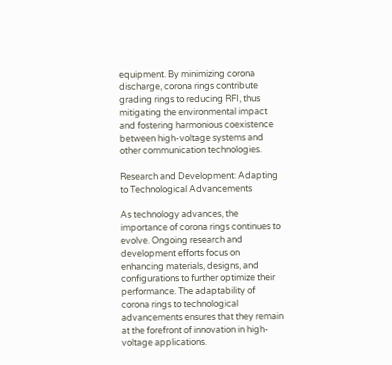equipment. By minimizing corona discharge, corona rings contribute grading rings to reducing RFI, thus mitigating the environmental impact and fostering harmonious coexistence between high-voltage systems and other communication technologies.

Research and Development: Adapting to Technological Advancements

As technology advances, the importance of corona rings continues to evolve. Ongoing research and development efforts focus on enhancing materials, designs, and configurations to further optimize their performance. The adaptability of corona rings to technological advancements ensures that they remain at the forefront of innovation in high-voltage applications.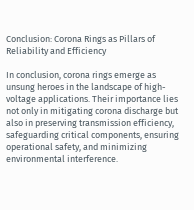Conclusion: Corona Rings as Pillars of Reliability and Efficiency

In conclusion, corona rings emerge as unsung heroes in the landscape of high-voltage applications. Their importance lies not only in mitigating corona discharge but also in preserving transmission efficiency, safeguarding critical components, ensuring operational safety, and minimizing environmental interference.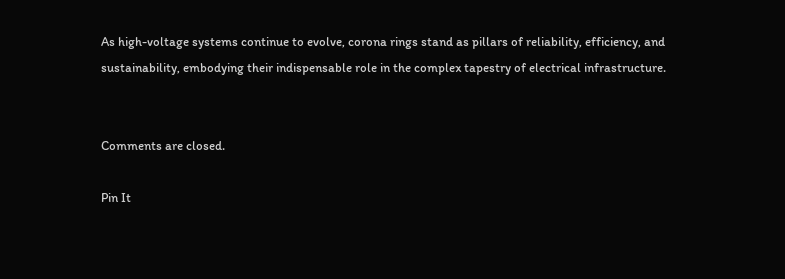As high-voltage systems continue to evolve, corona rings stand as pillars of reliability, efficiency, and sustainability, embodying their indispensable role in the complex tapestry of electrical infrastructure.


Comments are closed.

Pin It